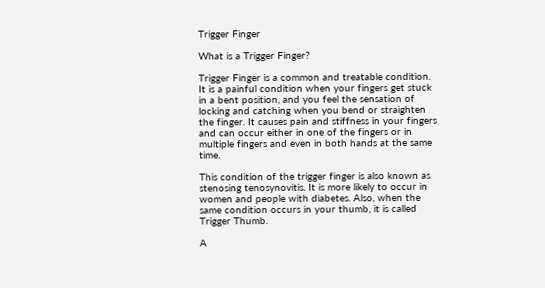Trigger Finger

What is a Trigger Finger?

Trigger Finger is a common and treatable condition. It is a painful condition when your fingers get stuck in a bent position, and you feel the sensation of locking and catching when you bend or straighten the finger. It causes pain and stiffness in your fingers and can occur either in one of the fingers or in multiple fingers and even in both hands at the same time.

This condition of the trigger finger is also known as stenosing tenosynovitis. It is more likely to occur in women and people with diabetes. Also, when the same condition occurs in your thumb, it is called Trigger Thumb.

A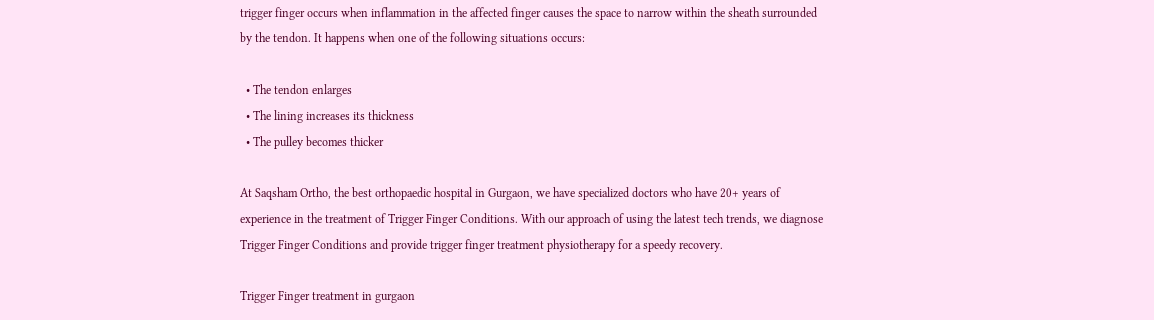trigger finger occurs when inflammation in the affected finger causes the space to narrow within the sheath surrounded by the tendon. It happens when one of the following situations occurs:

  • The tendon enlarges
  • The lining increases its thickness
  • The pulley becomes thicker

At Saqsham Ortho, the best orthopaedic hospital in Gurgaon, we have specialized doctors who have 20+ years of experience in the treatment of Trigger Finger Conditions. With our approach of using the latest tech trends, we diagnose Trigger Finger Conditions and provide trigger finger treatment physiotherapy for a speedy recovery.

Trigger Finger treatment in gurgaon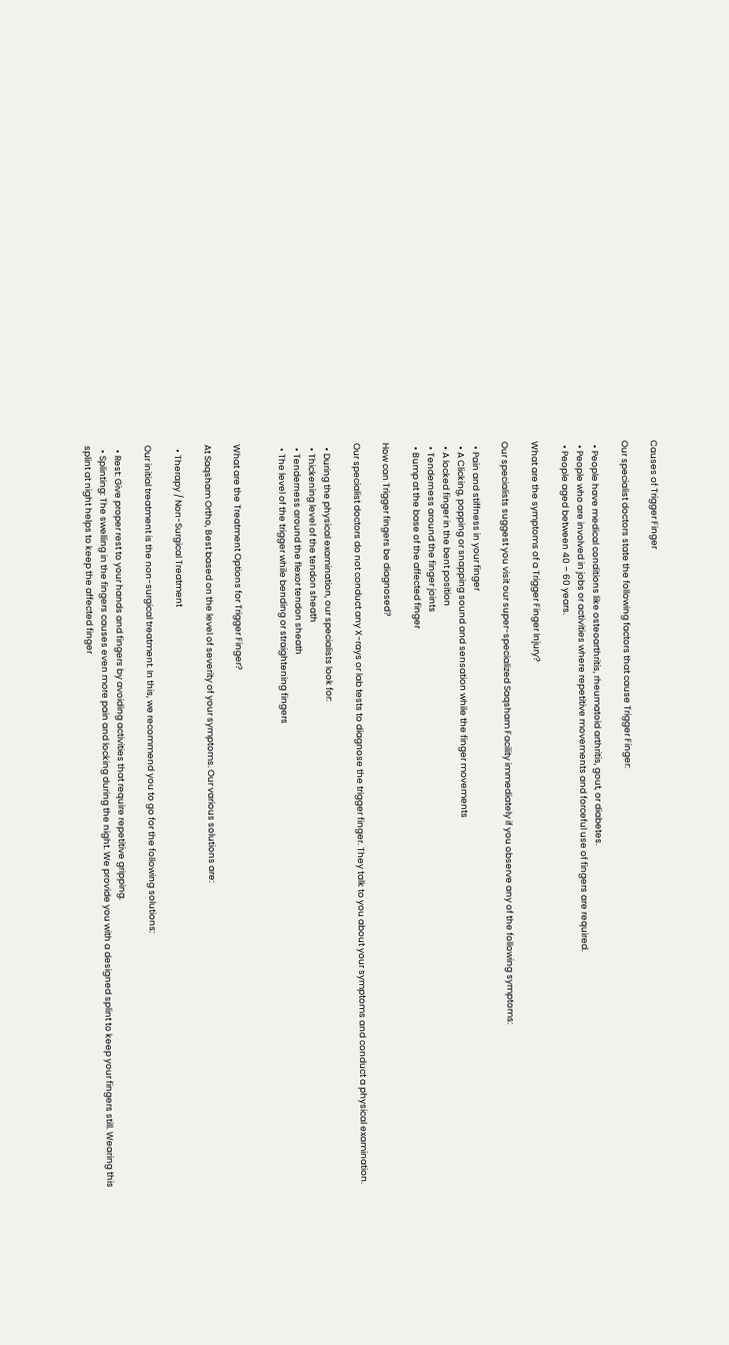Causes of Trigger Finger

Our specialist doctors state the following factors that cause Trigger Finger:

  • People have medical conditions like osteoarthritis, rheumatoid arthritis, gout, or diabetes.
  • People who are involved in jobs or activities where repetitive movements and forceful use of fingers are required.
  • People aged between 40 – 60 years.

What are the symptoms of a Trigger Finger Injury?

Our specialists suggest you visit our super-specialized Saqsham Facility immediately if you observe any of the following symptoms:

  • Pain and stiffness in your finger
  • A Clicking, popping or snapping sound and sensation while the finger movements
  • A locked finger in the bent position
  • Tenderness around the finger joints
  • Bump at the base of the affected finger

How can Trigger fingers be diagnosed?

Our specialist doctors do not conduct any X-rays or lab tests to diagnose the trigger finger. They talk to you about your symptoms and conduct a physical examination.

  • During the physical examination, our specialists look for:
  • Thickening level of the tendon sheath
  • Tenderness around the flexor tendon sheath
  • The level of the trigger while bending or straightening fingers


What are the Treatment Options for Trigger Finger?

At Saqsham Ortho, Best based on the level of severity of your symptoms. Our various solutions are:

  • Therapy / Non-Surgical Treatment

Our initial treatment is the non-surgical treatment. In this, we recommend you to go for the following solutions:

  • Rest: Give proper rest to your hands and fingers by avoiding activities that require repetitive gripping.
  • Splinting: The swelling in the fingers causes even more pain and locking during the night. We provide you with a designed splint to keep your fingers still. Wearing this splint at night helps to keep the affected finger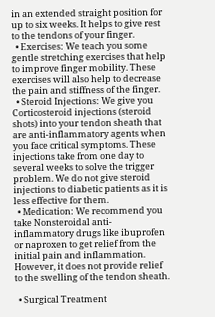in an extended straight position for up to six weeks. It helps to give rest to the tendons of your finger.
  • Exercises: We teach you some gentle stretching exercises that help to improve finger mobility. These exercises will also help to decrease the pain and stiffness of the finger.
  • Steroid Injections: We give you Corticosteroid injections (steroid shots) into your tendon sheath that are anti-inflammatory agents when you face critical symptoms. These injections take from one day to several weeks to solve the trigger problem. We do not give steroid injections to diabetic patients as it is less effective for them.
  • Medication: We recommend you take Nonsteroidal anti-inflammatory drugs like ibuprofen or naproxen to get relief from the initial pain and inflammation. However, it does not provide relief to the swelling of the tendon sheath.

  • Surgical Treatment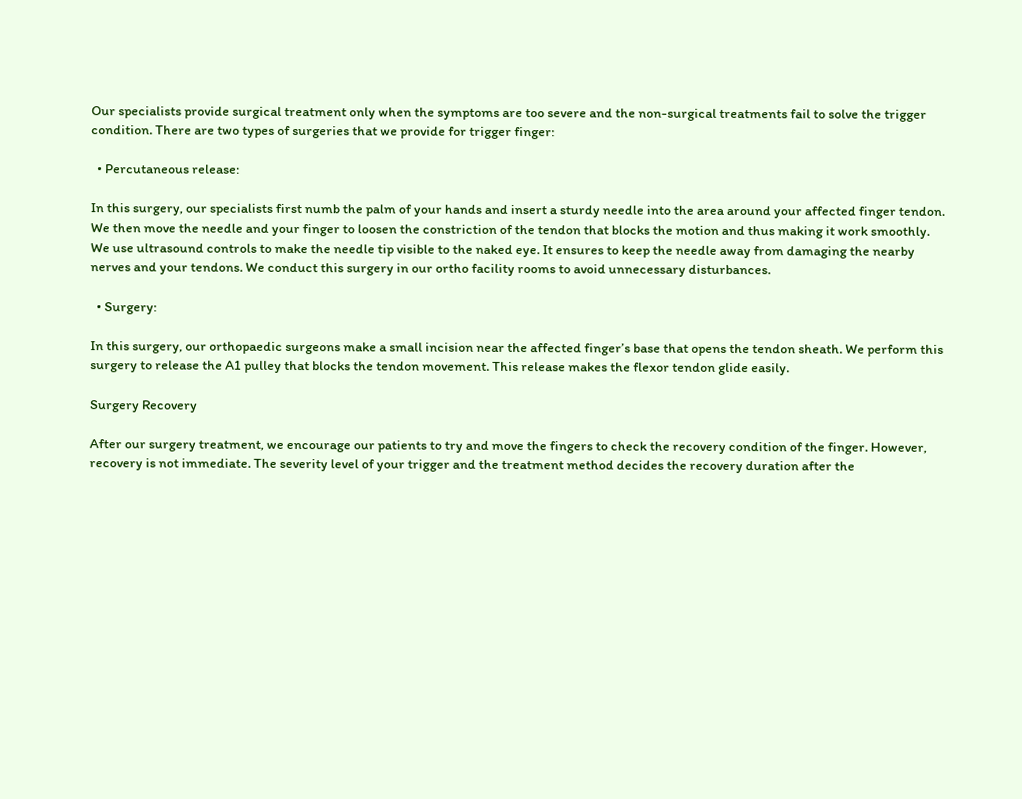Our specialists provide surgical treatment only when the symptoms are too severe and the non-surgical treatments fail to solve the trigger condition. There are two types of surgeries that we provide for trigger finger:

  • Percutaneous release:

In this surgery, our specialists first numb the palm of your hands and insert a sturdy needle into the area around your affected finger tendon. We then move the needle and your finger to loosen the constriction of the tendon that blocks the motion and thus making it work smoothly. We use ultrasound controls to make the needle tip visible to the naked eye. It ensures to keep the needle away from damaging the nearby nerves and your tendons. We conduct this surgery in our ortho facility rooms to avoid unnecessary disturbances.

  • Surgery:

In this surgery, our orthopaedic surgeons make a small incision near the affected finger’s base that opens the tendon sheath. We perform this surgery to release the A1 pulley that blocks the tendon movement. This release makes the flexor tendon glide easily.

Surgery Recovery

After our surgery treatment, we encourage our patients to try and move the fingers to check the recovery condition of the finger. However, recovery is not immediate. The severity level of your trigger and the treatment method decides the recovery duration after the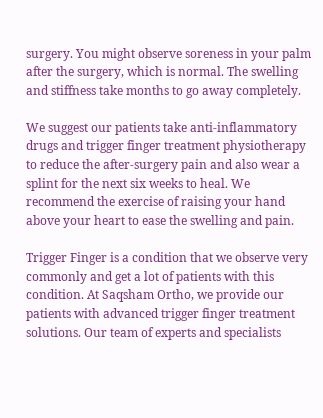surgery. You might observe soreness in your palm after the surgery, which is normal. The swelling and stiffness take months to go away completely.

We suggest our patients take anti-inflammatory drugs and trigger finger treatment physiotherapy to reduce the after-surgery pain and also wear a splint for the next six weeks to heal. We recommend the exercise of raising your hand above your heart to ease the swelling and pain.

Trigger Finger is a condition that we observe very commonly and get a lot of patients with this condition. At Saqsham Ortho, we provide our patients with advanced trigger finger treatment solutions. Our team of experts and specialists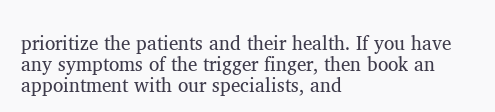prioritize the patients and their health. If you have any symptoms of the trigger finger, then book an appointment with our specialists, and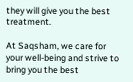they will give you the best treatment.

At Saqsham, we care for your well-being and strive to bring you the best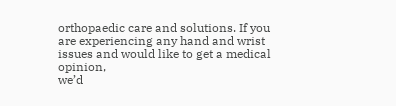orthopaedic care and solutions. If you are experiencing any hand and wrist issues and would like to get a medical opinion,
we’d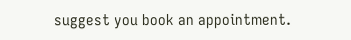suggest you book an appointment.